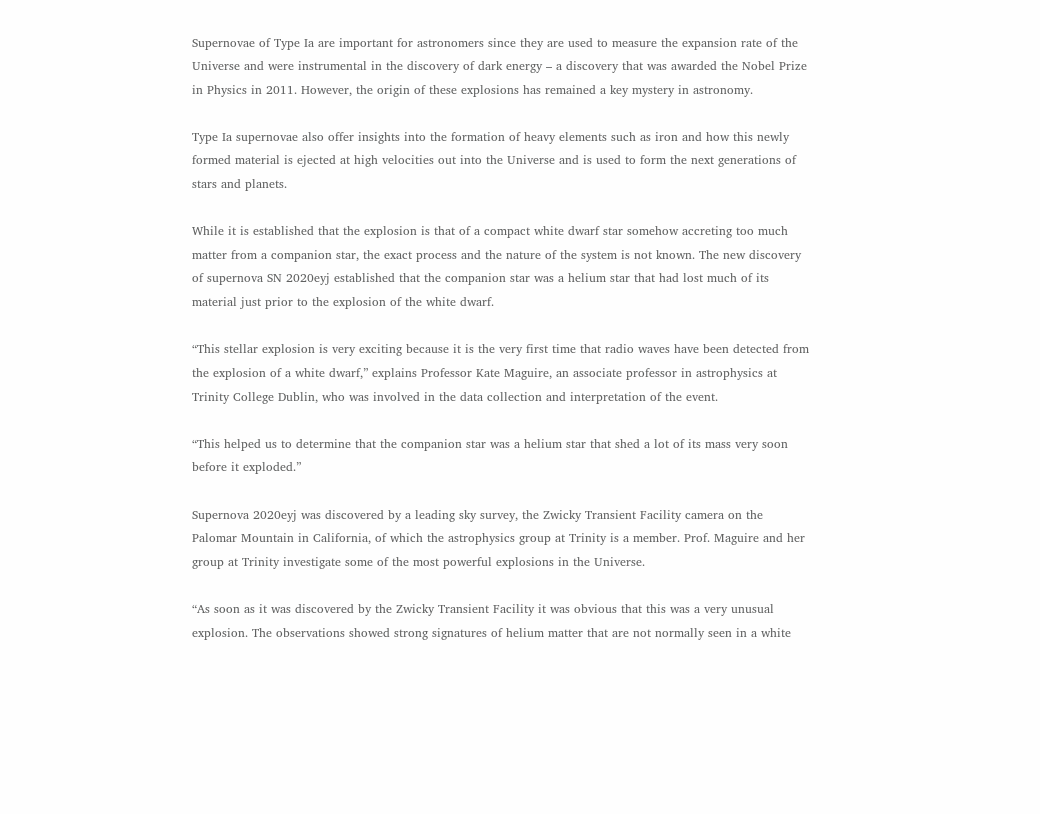Supernovae of Type Ia are important for astronomers since they are used to measure the expansion rate of the Universe and were instrumental in the discovery of dark energy – a discovery that was awarded the Nobel Prize in Physics in 2011. However, the origin of these explosions has remained a key mystery in astronomy.

Type Ia supernovae also offer insights into the formation of heavy elements such as iron and how this newly formed material is ejected at high velocities out into the Universe and is used to form the next generations of stars and planets.

While it is established that the explosion is that of a compact white dwarf star somehow accreting too much matter from a companion star, the exact process and the nature of the system is not known. The new discovery of supernova SN 2020eyj established that the companion star was a helium star that had lost much of its material just prior to the explosion of the white dwarf.

“This stellar explosion is very exciting because it is the very first time that radio waves have been detected from the explosion of a white dwarf,” explains Professor Kate Maguire, an associate professor in astrophysics at Trinity College Dublin, who was involved in the data collection and interpretation of the event.

“This helped us to determine that the companion star was a helium star that shed a lot of its mass very soon before it exploded.”

Supernova 2020eyj was discovered by a leading sky survey, the Zwicky Transient Facility camera on the Palomar Mountain in California, of which the astrophysics group at Trinity is a member. Prof. Maguire and her group at Trinity investigate some of the most powerful explosions in the Universe.

“As soon as it was discovered by the Zwicky Transient Facility it was obvious that this was a very unusual explosion. The observations showed strong signatures of helium matter that are not normally seen in a white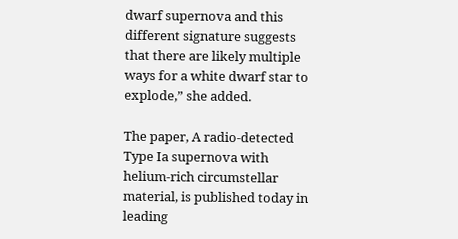dwarf supernova and this different signature suggests that there are likely multiple ways for a white dwarf star to explode,” she added.

The paper, A radio-detected Type Ia supernova with helium-rich circumstellar material, is published today in leading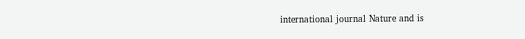international journal Nature and is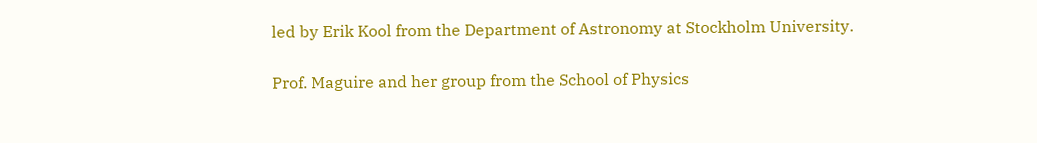led by Erik Kool from the Department of Astronomy at Stockholm University.

Prof. Maguire and her group from the School of Physics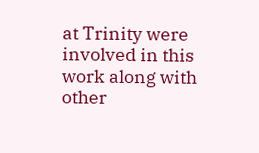at Trinity were involved in this work along with other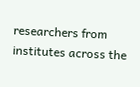researchers from institutes across the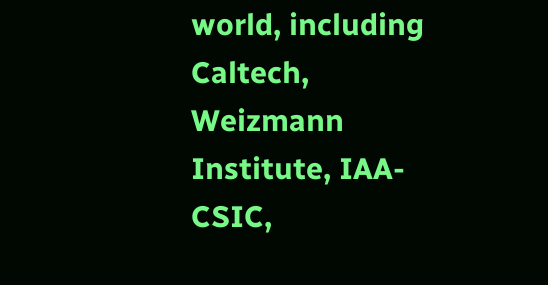world, including Caltech, Weizmann Institute, IAA-CSIC,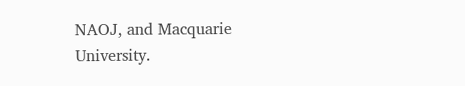NAOJ, and Macquarie University.